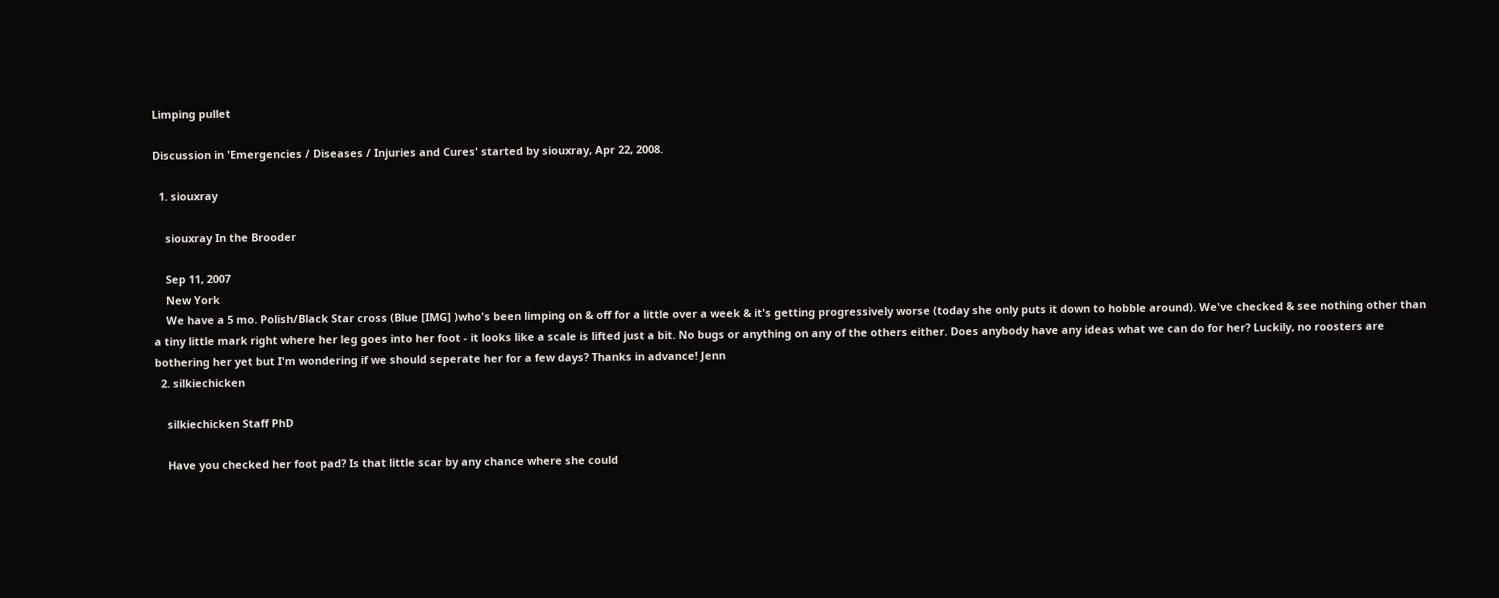Limping pullet

Discussion in 'Emergencies / Diseases / Injuries and Cures' started by siouxray, Apr 22, 2008.

  1. siouxray

    siouxray In the Brooder

    Sep 11, 2007
    New York
    We have a 5 mo. Polish/Black Star cross (Blue [IMG] )who's been limping on & off for a little over a week & it's getting progressively worse (today she only puts it down to hobble around). We've checked & see nothing other than a tiny little mark right where her leg goes into her foot - it looks like a scale is lifted just a bit. No bugs or anything on any of the others either. Does anybody have any ideas what we can do for her? Luckily, no roosters are bothering her yet but I'm wondering if we should seperate her for a few days? Thanks in advance! Jenn
  2. silkiechicken

    silkiechicken Staff PhD

    Have you checked her foot pad? Is that little scar by any chance where she could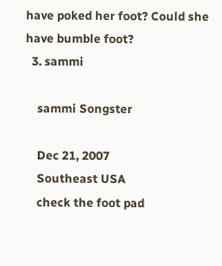have poked her foot? Could she have bumble foot?
  3. sammi

    sammi Songster

    Dec 21, 2007
    Southeast USA
    check the foot pad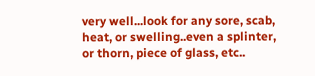very well...look for any sore, scab, heat, or swelling..even a splinter, or thorn, piece of glass, etc..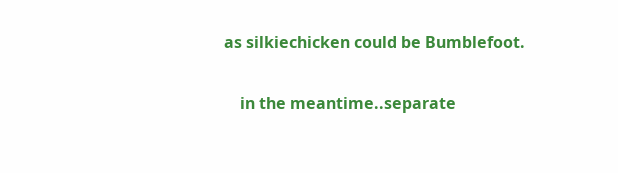as silkiechicken could be Bumblefoot.

    in the meantime..separate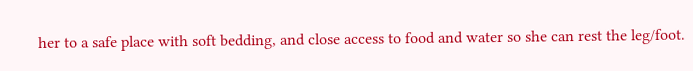her to a safe place with soft bedding, and close access to food and water so she can rest the leg/foot.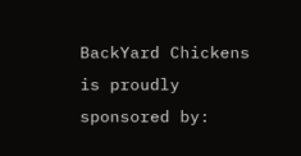BackYard Chickens is proudly sponsored by: